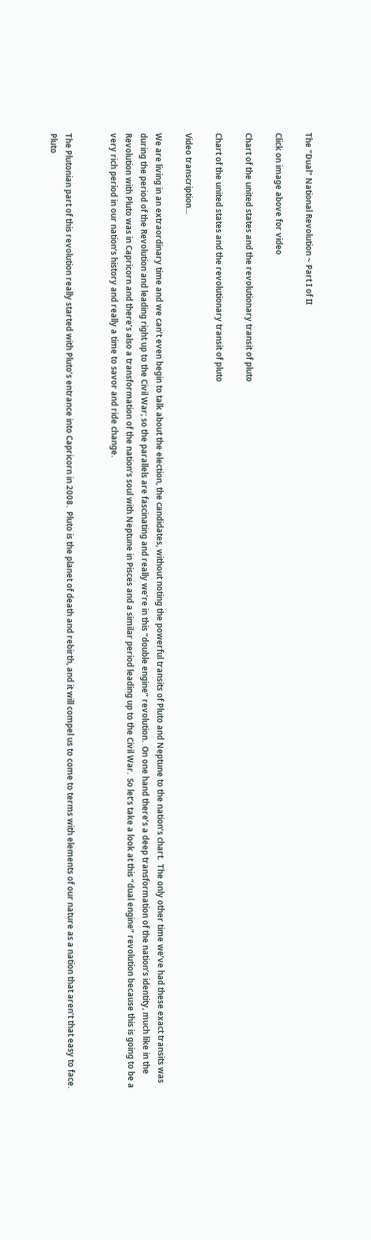The "Dual" National Revolution ~ Part I of II

Click on image above for video

Chart of the united states and the revolutionary transit of pluto

Chart of the united states and the revolutionary transit of pluto

Video transcription...

We are living in an extraordinary time and we can’t even begin to talk about the election, the candidates, without noting the powerful transits of Pluto and Neptune to the nation’s chart.  The only other time we’ve had these exact transits was during the period of the Revolution and leading right up to the Civil War; so the parallels are fascinating and really we’re in this “double engine” revolution.  On one hand there’s a deep transformation of the nation’s identity, much like in the Revolution with Pluto was in Capricorn and there’s also a transformation of the nation’s soul with Neptune in Pisces and a similar period leading up to the Civil War.  So let’s take a look at this “dual engine” revolution because this is going to be a very rich period in our nation’s history and really a time to savor and ride change.


The Plutonian part of this revolution really started with Pluto’s entrance into Capricorn in 2008.  Pluto is the planet of death and rebirth, and it will compel us to come to terms with elements of our nature as a nation that aren’t that easy to face.  Pluto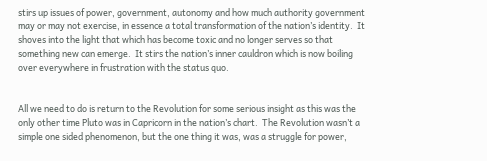stirs up issues of power, government, autonomy and how much authority government may or may not exercise, in essence a total transformation of the nation’s identity.  It shoves into the light that which has become toxic and no longer serves so that something new can emerge.  It stirs the nation’s inner cauldron which is now boiling over everywhere in frustration with the status quo.


All we need to do is return to the Revolution for some serious insight as this was the only other time Pluto was in Capricorn in the nation’s chart.  The Revolution wasn’t a simple one sided phenomenon, but the one thing it was, was a struggle for power,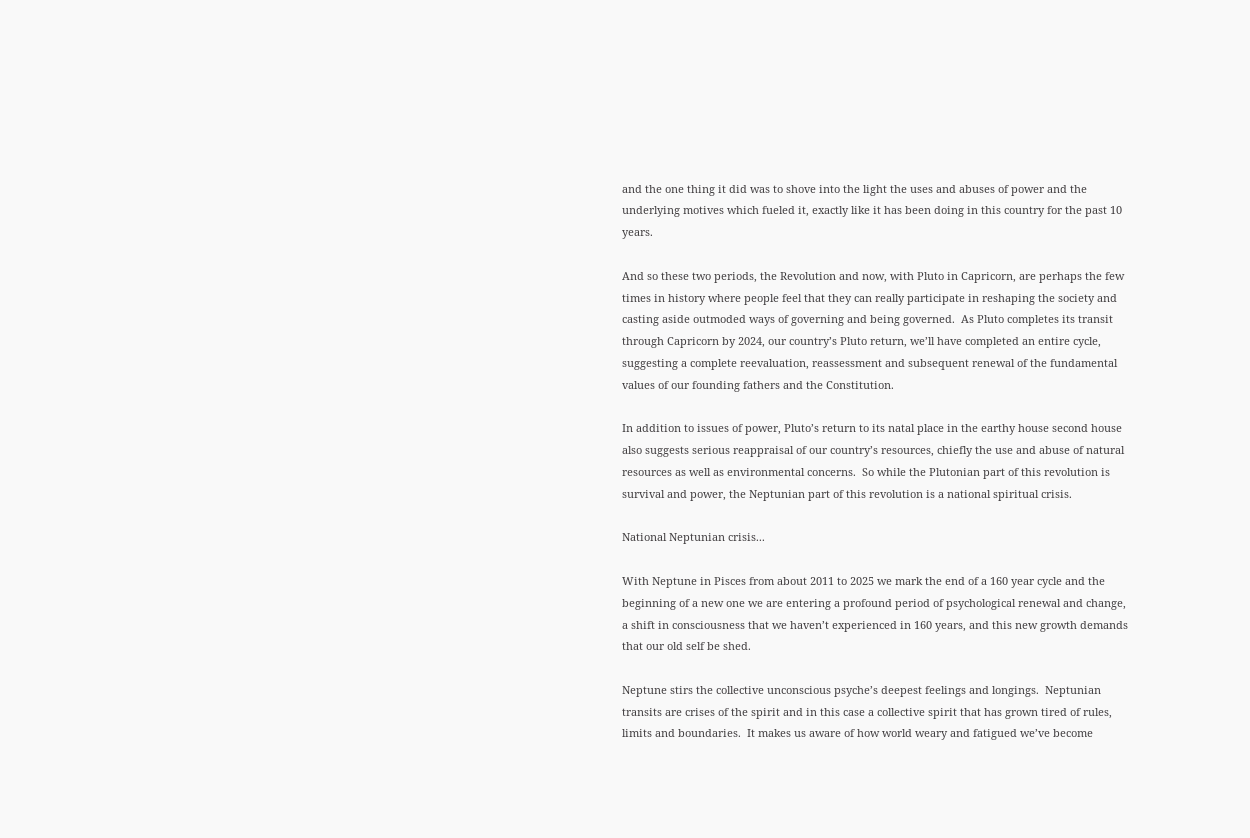and the one thing it did was to shove into the light the uses and abuses of power and the underlying motives which fueled it, exactly like it has been doing in this country for the past 10 years.

And so these two periods, the Revolution and now, with Pluto in Capricorn, are perhaps the few times in history where people feel that they can really participate in reshaping the society and casting aside outmoded ways of governing and being governed.  As Pluto completes its transit through Capricorn by 2024, our country’s Pluto return, we’ll have completed an entire cycle, suggesting a complete reevaluation, reassessment and subsequent renewal of the fundamental values of our founding fathers and the Constitution.

In addition to issues of power, Pluto’s return to its natal place in the earthy house second house also suggests serious reappraisal of our country’s resources, chiefly the use and abuse of natural resources as well as environmental concerns.  So while the Plutonian part of this revolution is survival and power, the Neptunian part of this revolution is a national spiritual crisis.

National Neptunian crisis...

With Neptune in Pisces from about 2011 to 2025 we mark the end of a 160 year cycle and the beginning of a new one we are entering a profound period of psychological renewal and change, a shift in consciousness that we haven’t experienced in 160 years, and this new growth demands that our old self be shed.

Neptune stirs the collective unconscious psyche’s deepest feelings and longings.  Neptunian transits are crises of the spirit and in this case a collective spirit that has grown tired of rules, limits and boundaries.  It makes us aware of how world weary and fatigued we’ve become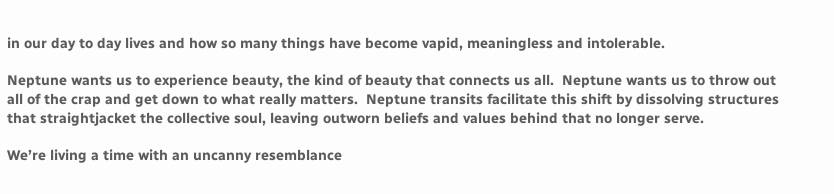in our day to day lives and how so many things have become vapid, meaningless and intolerable.

Neptune wants us to experience beauty, the kind of beauty that connects us all.  Neptune wants us to throw out all of the crap and get down to what really matters.  Neptune transits facilitate this shift by dissolving structures that straightjacket the collective soul, leaving outworn beliefs and values behind that no longer serve.

We’re living a time with an uncanny resemblance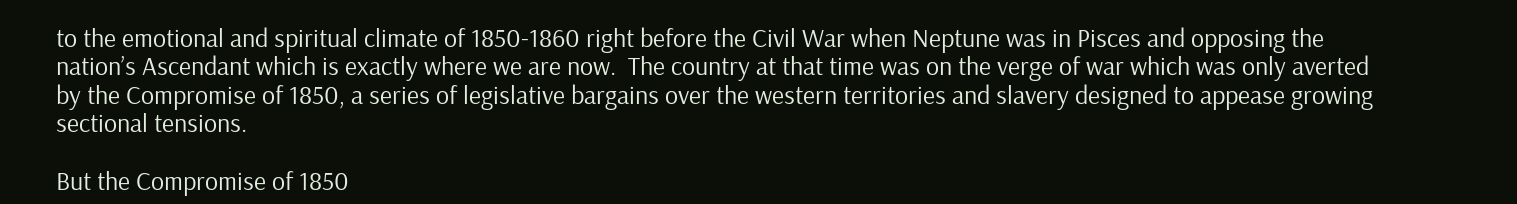to the emotional and spiritual climate of 1850-1860 right before the Civil War when Neptune was in Pisces and opposing the nation’s Ascendant which is exactly where we are now.  The country at that time was on the verge of war which was only averted by the Compromise of 1850, a series of legislative bargains over the western territories and slavery designed to appease growing sectional tensions.

But the Compromise of 1850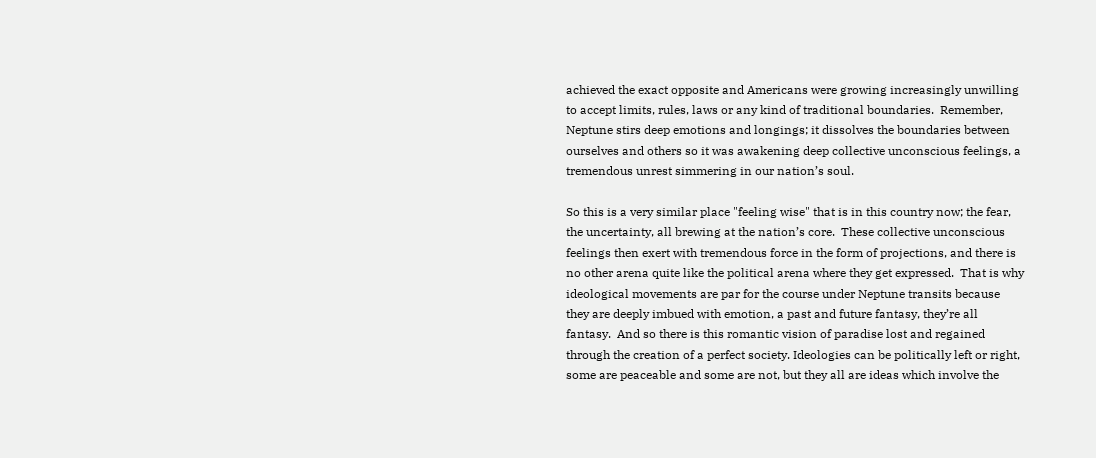achieved the exact opposite and Americans were growing increasingly unwilling to accept limits, rules, laws or any kind of traditional boundaries.  Remember, Neptune stirs deep emotions and longings; it dissolves the boundaries between ourselves and others so it was awakening deep collective unconscious feelings, a tremendous unrest simmering in our nation’s soul.

So this is a very similar place "feeling wise" that is in this country now; the fear, the uncertainty, all brewing at the nation’s core.  These collective unconscious feelings then exert with tremendous force in the form of projections, and there is no other arena quite like the political arena where they get expressed.  That is why ideological movements are par for the course under Neptune transits because they are deeply imbued with emotion, a past and future fantasy, they’re all fantasy.  And so there is this romantic vision of paradise lost and regained through the creation of a perfect society. Ideologies can be politically left or right, some are peaceable and some are not, but they all are ideas which involve the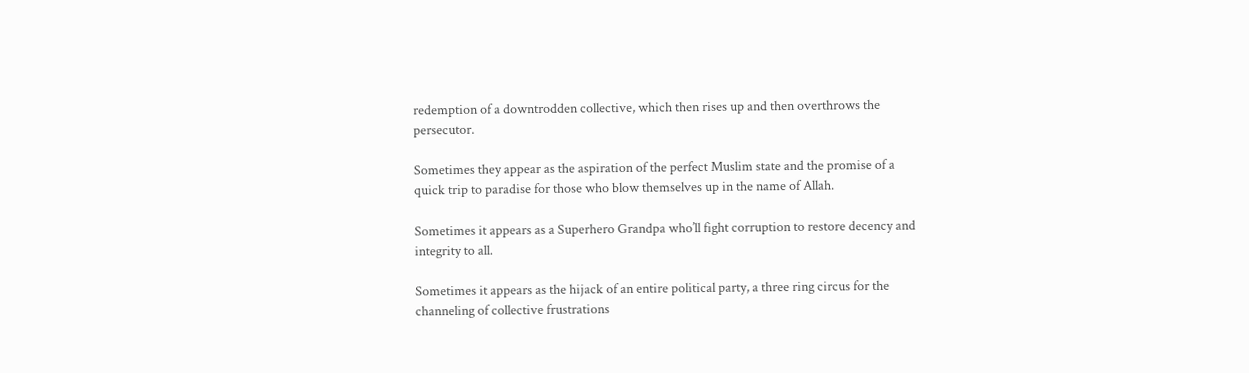redemption of a downtrodden collective, which then rises up and then overthrows the persecutor.

Sometimes they appear as the aspiration of the perfect Muslim state and the promise of a quick trip to paradise for those who blow themselves up in the name of Allah.

Sometimes it appears as a Superhero Grandpa who’ll fight corruption to restore decency and integrity to all.

Sometimes it appears as the hijack of an entire political party, a three ring circus for the channeling of collective frustrations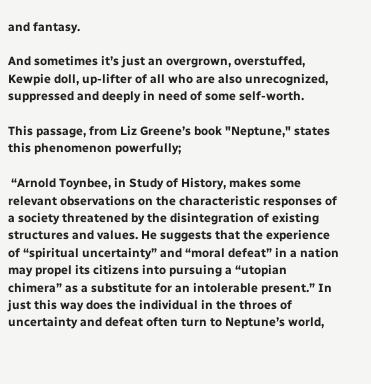and fantasy.

And sometimes it’s just an overgrown, overstuffed, Kewpie doll, up-lifter of all who are also unrecognized, suppressed and deeply in need of some self-worth.

This passage, from Liz Greene’s book "Neptune," states this phenomenon powerfully;

 “Arnold Toynbee, in Study of History, makes some relevant observations on the characteristic responses of a society threatened by the disintegration of existing structures and values. He suggests that the experience of “spiritual uncertainty” and “moral defeat” in a nation may propel its citizens into pursuing a “utopian chimera” as a substitute for an intolerable present.” In just this way does the individual in the throes of uncertainty and defeat often turn to Neptune’s world,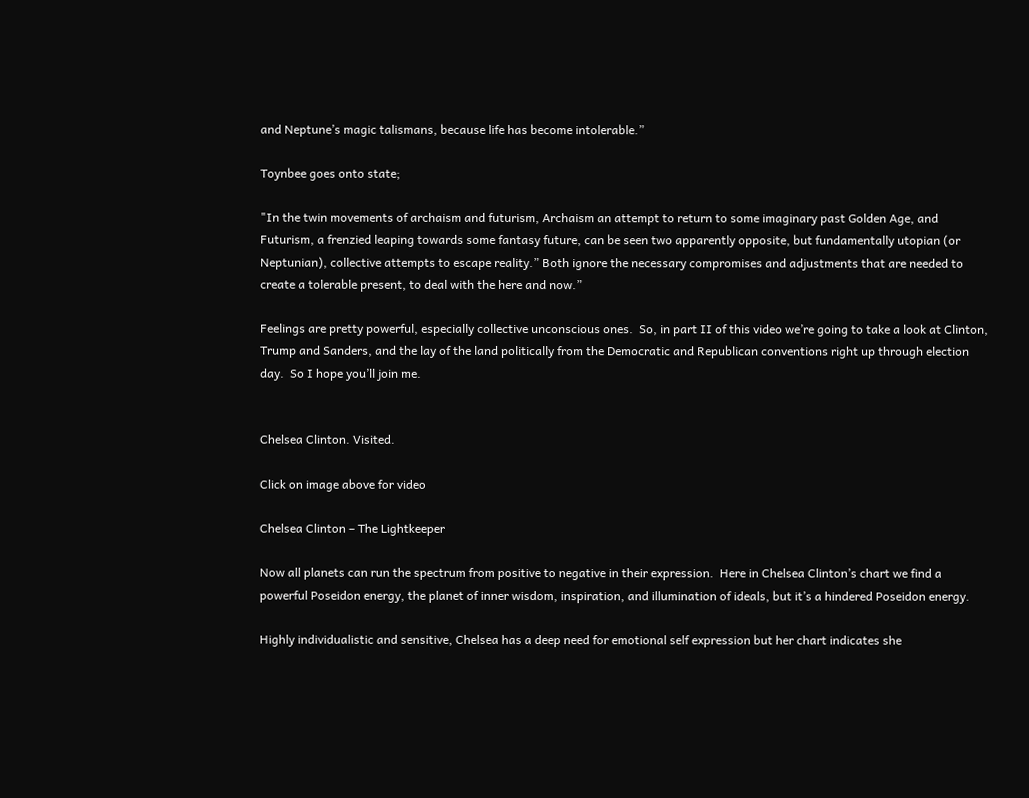and Neptune’s magic talismans, because life has become intolerable.”

Toynbee goes onto state;

"In the twin movements of archaism and futurism, Archaism an attempt to return to some imaginary past Golden Age, and Futurism, a frenzied leaping towards some fantasy future, can be seen two apparently opposite, but fundamentally utopian (or Neptunian), collective attempts to escape reality.” Both ignore the necessary compromises and adjustments that are needed to create a tolerable present, to deal with the here and now.”

Feelings are pretty powerful, especially collective unconscious ones.  So, in part II of this video we’re going to take a look at Clinton, Trump and Sanders, and the lay of the land politically from the Democratic and Republican conventions right up through election day.  So I hope you’ll join me.


Chelsea Clinton. Visited.

Click on image above for video

Chelsea Clinton – The Lightkeeper

Now all planets can run the spectrum from positive to negative in their expression.  Here in Chelsea Clinton’s chart we find a powerful Poseidon energy, the planet of inner wisdom, inspiration, and illumination of ideals, but it’s a hindered Poseidon energy.

Highly individualistic and sensitive, Chelsea has a deep need for emotional self expression but her chart indicates she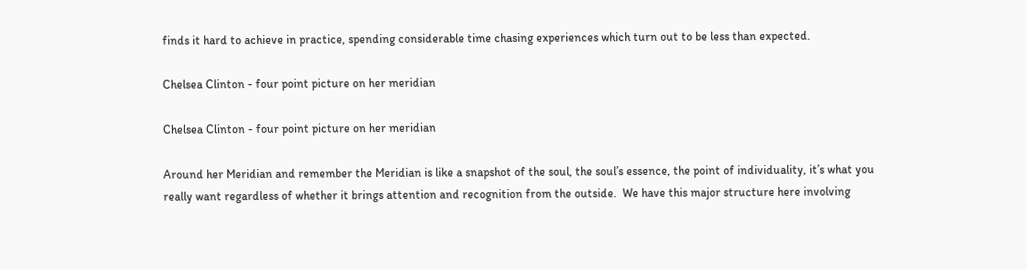finds it hard to achieve in practice, spending considerable time chasing experiences which turn out to be less than expected.

Chelsea Clinton - four point picture on her meridian

Chelsea Clinton - four point picture on her meridian

Around her Meridian and remember the Meridian is like a snapshot of the soul, the soul’s essence, the point of individuality, it’s what you really want regardless of whether it brings attention and recognition from the outside.  We have this major structure here involving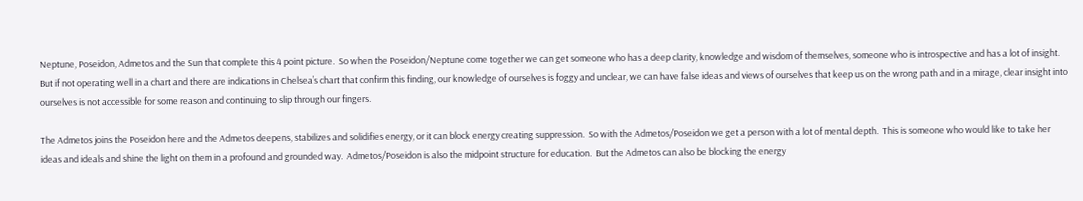Neptune, Poseidon, Admetos and the Sun that complete this 4 point picture.  So when the Poseidon/Neptune come together we can get someone who has a deep clarity, knowledge and wisdom of themselves, someone who is introspective and has a lot of insight.  But if not operating well in a chart and there are indications in Chelsea’s chart that confirm this finding, our knowledge of ourselves is foggy and unclear, we can have false ideas and views of ourselves that keep us on the wrong path and in a mirage, clear insight into ourselves is not accessible for some reason and continuing to slip through our fingers.

The Admetos joins the Poseidon here and the Admetos deepens, stabilizes and solidifies energy, or it can block energy creating suppression.  So with the Admetos/Poseidon we get a person with a lot of mental depth.  This is someone who would like to take her ideas and ideals and shine the light on them in a profound and grounded way.  Admetos/Poseidon is also the midpoint structure for education.  But the Admetos can also be blocking the energy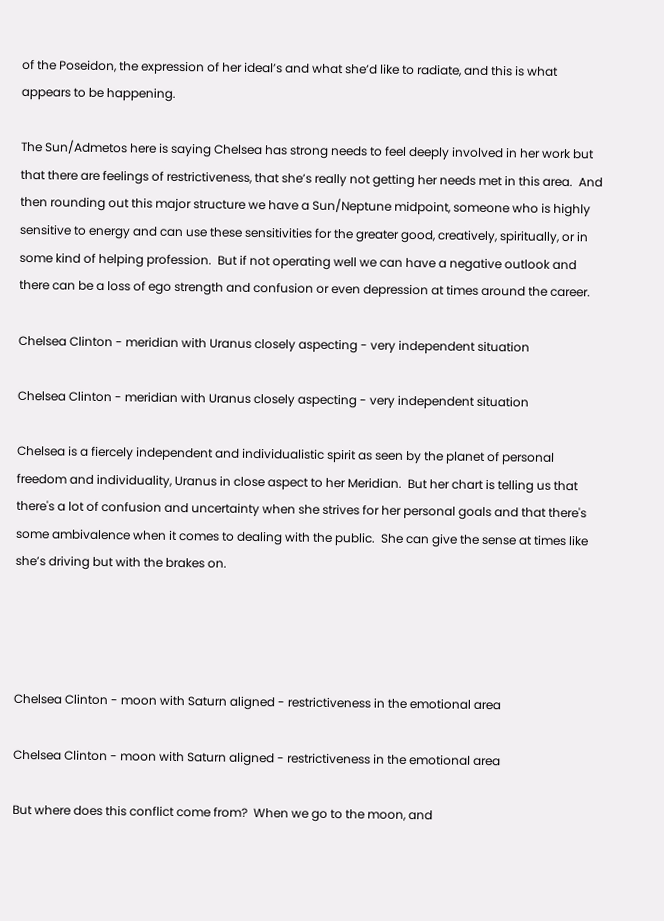of the Poseidon, the expression of her ideal’s and what she’d like to radiate, and this is what appears to be happening.

The Sun/Admetos here is saying Chelsea has strong needs to feel deeply involved in her work but that there are feelings of restrictiveness, that she’s really not getting her needs met in this area.  And then rounding out this major structure we have a Sun/Neptune midpoint, someone who is highly sensitive to energy and can use these sensitivities for the greater good, creatively, spiritually, or in some kind of helping profession.  But if not operating well we can have a negative outlook and there can be a loss of ego strength and confusion or even depression at times around the career.

Chelsea Clinton - meridian with Uranus closely aspecting - very independent situation

Chelsea Clinton - meridian with Uranus closely aspecting - very independent situation

Chelsea is a fiercely independent and individualistic spirit as seen by the planet of personal freedom and individuality, Uranus in close aspect to her Meridian.  But her chart is telling us that there's a lot of confusion and uncertainty when she strives for her personal goals and that there's some ambivalence when it comes to dealing with the public.  She can give the sense at times like she’s driving but with the brakes on.




Chelsea Clinton - moon with Saturn aligned - restrictiveness in the emotional area

Chelsea Clinton - moon with Saturn aligned - restrictiveness in the emotional area

But where does this conflict come from?  When we go to the moon, and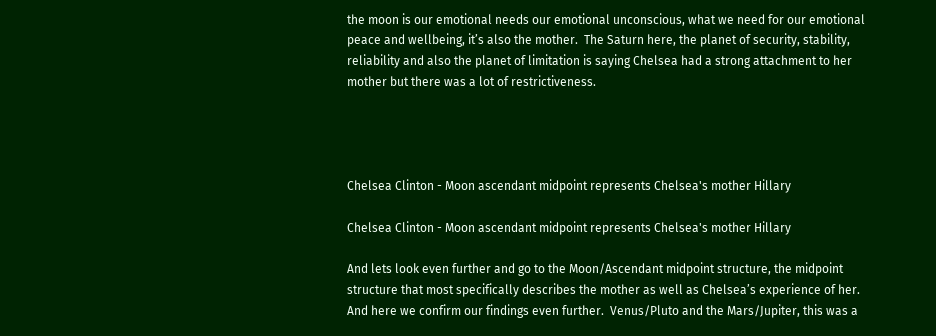the moon is our emotional needs our emotional unconscious, what we need for our emotional peace and wellbeing, it’s also the mother.  The Saturn here, the planet of security, stability, reliability and also the planet of limitation is saying Chelsea had a strong attachment to her mother but there was a lot of restrictiveness.




Chelsea Clinton - Moon ascendant midpoint represents Chelsea's mother Hillary

Chelsea Clinton - Moon ascendant midpoint represents Chelsea's mother Hillary

And lets look even further and go to the Moon/Ascendant midpoint structure, the midpoint structure that most specifically describes the mother as well as Chelsea’s experience of her.  And here we confirm our findings even further.  Venus/Pluto and the Mars/Jupiter, this was a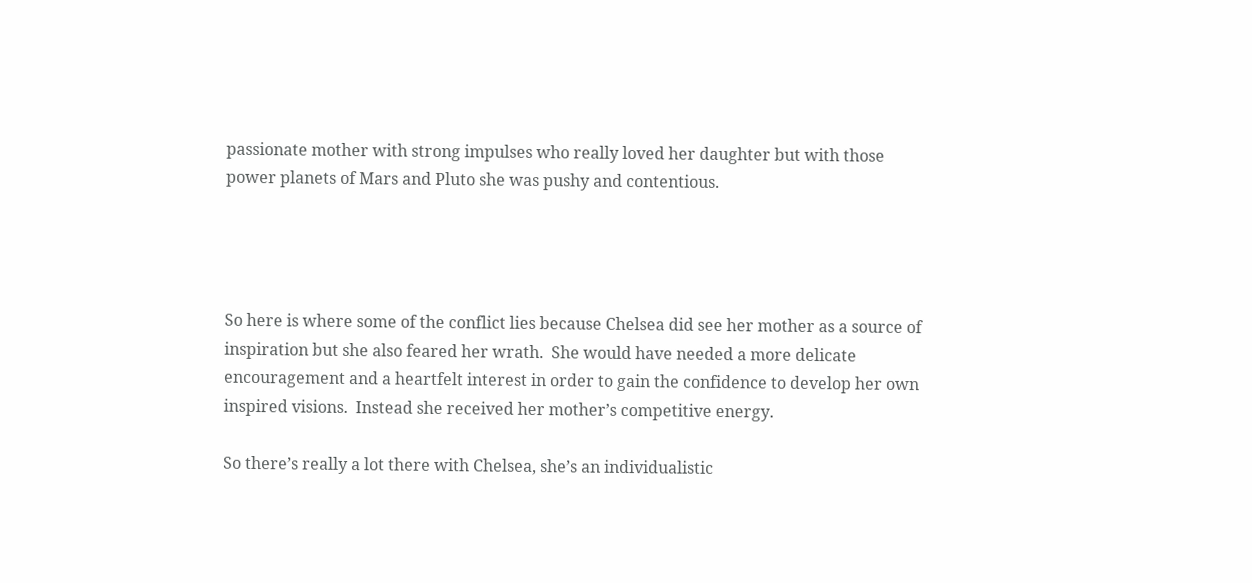passionate mother with strong impulses who really loved her daughter but with those power planets of Mars and Pluto she was pushy and contentious.




So here is where some of the conflict lies because Chelsea did see her mother as a source of inspiration but she also feared her wrath.  She would have needed a more delicate encouragement and a heartfelt interest in order to gain the confidence to develop her own inspired visions.  Instead she received her mother’s competitive energy.

So there’s really a lot there with Chelsea, she’s an individualistic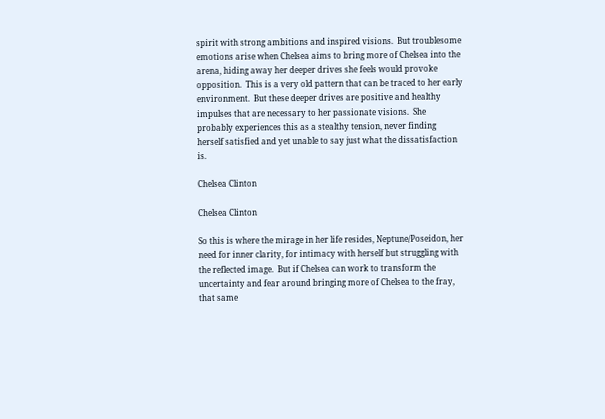spirit with strong ambitions and inspired visions.  But troublesome emotions arise when Chelsea aims to bring more of Chelsea into the arena, hiding away her deeper drives she feels would provoke opposition.  This is a very old pattern that can be traced to her early environment.  But these deeper drives are positive and healthy impulses that are necessary to her passionate visions.  She probably experiences this as a stealthy tension, never finding herself satisfied and yet unable to say just what the dissatisfaction is.

Chelsea Clinton

Chelsea Clinton

So this is where the mirage in her life resides, Neptune/Poseidon, her need for inner clarity, for intimacy with herself but struggling with the reflected image.  But if Chelsea can work to transform the uncertainty and fear around bringing more of Chelsea to the fray, that same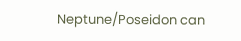Neptune/Poseidon can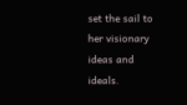set the sail to her visionary ideas and ideals.